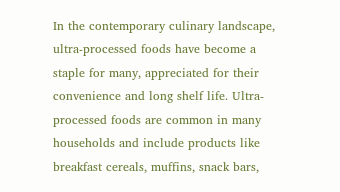In the contemporary culinary landscape, ultra-processed foods have become a staple for many, appreciated for their convenience and long shelf life. Ultra-processed foods are common in many households and include products like breakfast cereals, muffins, snack bars,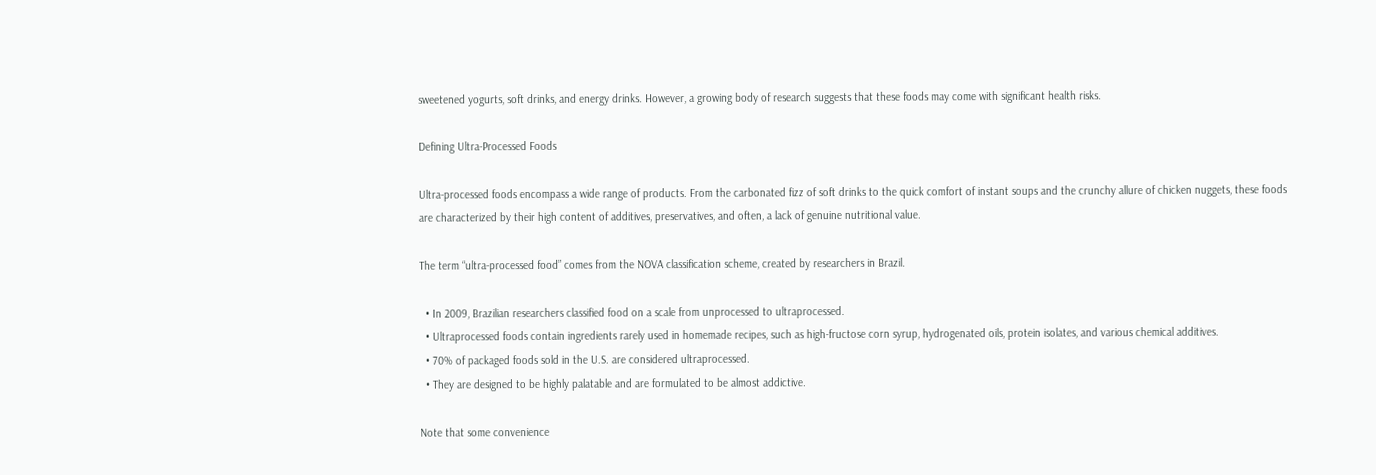sweetened yogurts, soft drinks, and energy drinks. However, a growing body of research suggests that these foods may come with significant health risks.

Defining Ultra-Processed Foods

Ultra-processed foods encompass a wide range of products. From the carbonated fizz of soft drinks to the quick comfort of instant soups and the crunchy allure of chicken nuggets, these foods are characterized by their high content of additives, preservatives, and often, a lack of genuine nutritional value.

The term “ultra-processed food” comes from the NOVA classification scheme, created by researchers in Brazil.

  • In 2009, Brazilian researchers classified food on a scale from unprocessed to ultraprocessed.
  • Ultraprocessed foods contain ingredients rarely used in homemade recipes, such as high-fructose corn syrup, hydrogenated oils, protein isolates, and various chemical additives.
  • 70% of packaged foods sold in the U.S. are considered ultraprocessed.
  • They are designed to be highly palatable and are formulated to be almost addictive.

Note that some convenience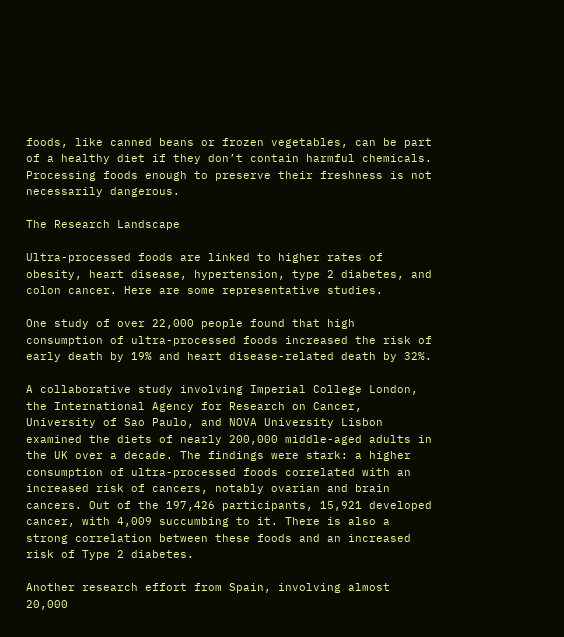foods, like canned beans or frozen vegetables, can be part of a healthy diet if they don’t contain harmful chemicals. Processing foods enough to preserve their freshness is not necessarily dangerous.

The Research Landscape

Ultra-processed foods are linked to higher rates of obesity, heart disease, hypertension, type 2 diabetes, and colon cancer. Here are some representative studies.

One study of over 22,000 people found that high consumption of ultra-processed foods increased the risk of early death by 19% and heart disease-related death by 32%.

A collaborative study involving Imperial College London, the International Agency for Research on Cancer, University of Sao Paulo, and NOVA University Lisbon examined the diets of nearly 200,000 middle-aged adults in the UK over a decade. The findings were stark: a higher consumption of ultra-processed foods correlated with an increased risk of cancers, notably ovarian and brain cancers. Out of the 197,426 participants, 15,921 developed cancer, with 4,009 succumbing to it. There is also a strong correlation between these foods and an increased risk of Type 2 diabetes.

Another research effort from Spain, involving almost 20,000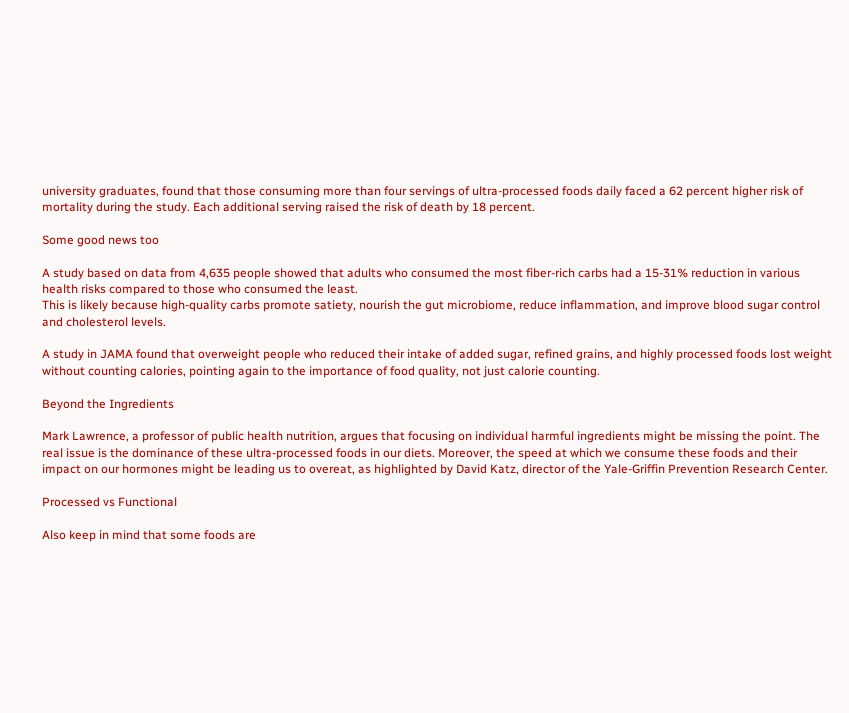university graduates, found that those consuming more than four servings of ultra-processed foods daily faced a 62 percent higher risk of mortality during the study. Each additional serving raised the risk of death by 18 percent.

Some good news too

A study based on data from 4,635 people showed that adults who consumed the most fiber-rich carbs had a 15-31% reduction in various health risks compared to those who consumed the least.
This is likely because high-quality carbs promote satiety, nourish the gut microbiome, reduce inflammation, and improve blood sugar control and cholesterol levels.

A study in JAMA found that overweight people who reduced their intake of added sugar, refined grains, and highly processed foods lost weight without counting calories, pointing again to the importance of food quality, not just calorie counting.

Beyond the Ingredients

Mark Lawrence, a professor of public health nutrition, argues that focusing on individual harmful ingredients might be missing the point. The real issue is the dominance of these ultra-processed foods in our diets. Moreover, the speed at which we consume these foods and their impact on our hormones might be leading us to overeat, as highlighted by David Katz, director of the Yale-Griffin Prevention Research Center.

Processed vs Functional

Also keep in mind that some foods are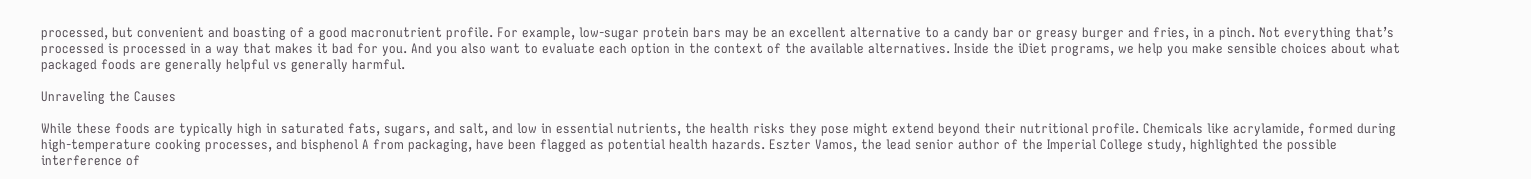processed, but convenient and boasting of a good macronutrient profile. For example, low-sugar protein bars may be an excellent alternative to a candy bar or greasy burger and fries, in a pinch. Not everything that’s processed is processed in a way that makes it bad for you. And you also want to evaluate each option in the context of the available alternatives. Inside the iDiet programs, we help you make sensible choices about what packaged foods are generally helpful vs generally harmful.

Unraveling the Causes

While these foods are typically high in saturated fats, sugars, and salt, and low in essential nutrients, the health risks they pose might extend beyond their nutritional profile. Chemicals like acrylamide, formed during high-temperature cooking processes, and bisphenol A from packaging, have been flagged as potential health hazards. Eszter Vamos, the lead senior author of the Imperial College study, highlighted the possible interference of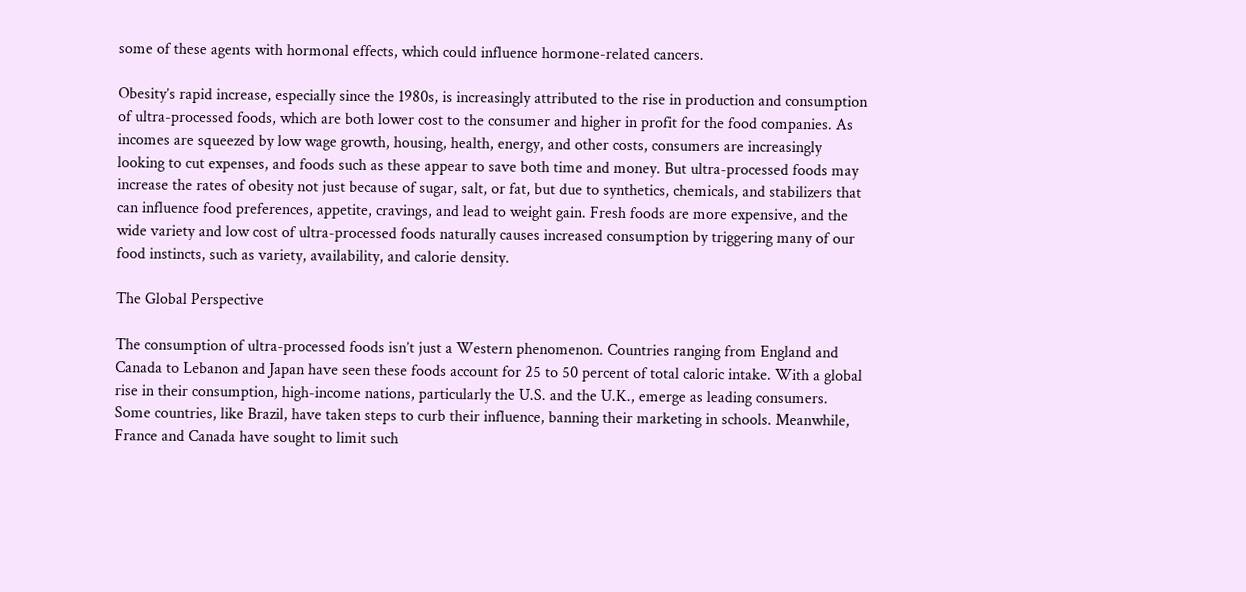some of these agents with hormonal effects, which could influence hormone-related cancers.

Obesity’s rapid increase, especially since the 1980s, is increasingly attributed to the rise in production and consumption of ultra-processed foods, which are both lower cost to the consumer and higher in profit for the food companies. As incomes are squeezed by low wage growth, housing, health, energy, and other costs, consumers are increasingly looking to cut expenses, and foods such as these appear to save both time and money. But ultra-processed foods may increase the rates of obesity not just because of sugar, salt, or fat, but due to synthetics, chemicals, and stabilizers that can influence food preferences, appetite, cravings, and lead to weight gain. Fresh foods are more expensive, and the wide variety and low cost of ultra-processed foods naturally causes increased consumption by triggering many of our food instincts, such as variety, availability, and calorie density.

The Global Perspective

The consumption of ultra-processed foods isn’t just a Western phenomenon. Countries ranging from England and Canada to Lebanon and Japan have seen these foods account for 25 to 50 percent of total caloric intake. With a global rise in their consumption, high-income nations, particularly the U.S. and the U.K., emerge as leading consumers. Some countries, like Brazil, have taken steps to curb their influence, banning their marketing in schools. Meanwhile, France and Canada have sought to limit such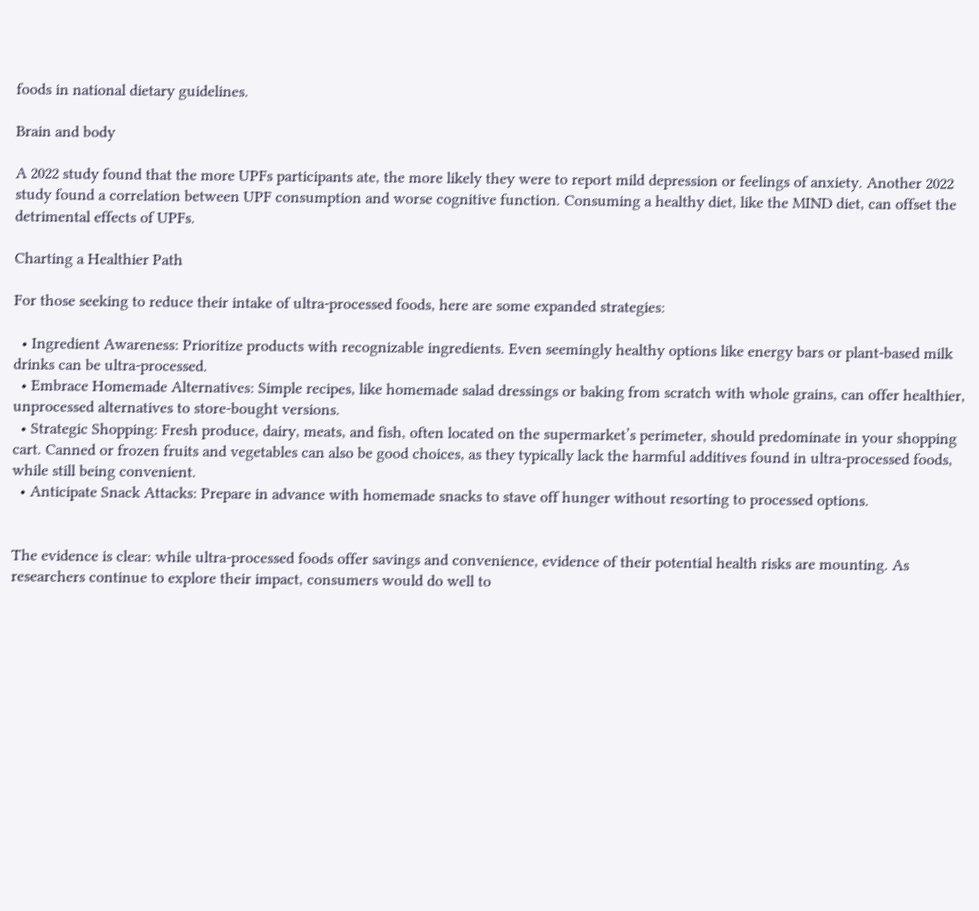foods in national dietary guidelines.

Brain and body

A 2022 study found that the more UPFs participants ate, the more likely they were to report mild depression or feelings of anxiety. Another 2022 study found a correlation between UPF consumption and worse cognitive function. Consuming a healthy diet, like the MIND diet, can offset the detrimental effects of UPFs.

Charting a Healthier Path

For those seeking to reduce their intake of ultra-processed foods, here are some expanded strategies:

  • Ingredient Awareness: Prioritize products with recognizable ingredients. Even seemingly healthy options like energy bars or plant-based milk drinks can be ultra-processed.
  • Embrace Homemade Alternatives: Simple recipes, like homemade salad dressings or baking from scratch with whole grains, can offer healthier, unprocessed alternatives to store-bought versions.
  • Strategic Shopping: Fresh produce, dairy, meats, and fish, often located on the supermarket’s perimeter, should predominate in your shopping cart. Canned or frozen fruits and vegetables can also be good choices, as they typically lack the harmful additives found in ultra-processed foods, while still being convenient.
  • Anticipate Snack Attacks: Prepare in advance with homemade snacks to stave off hunger without resorting to processed options.


The evidence is clear: while ultra-processed foods offer savings and convenience, evidence of their potential health risks are mounting. As researchers continue to explore their impact, consumers would do well to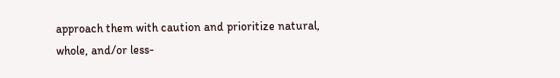approach them with caution and prioritize natural, whole, and/or less-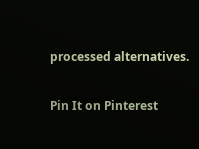processed alternatives.

Pin It on Pinterest